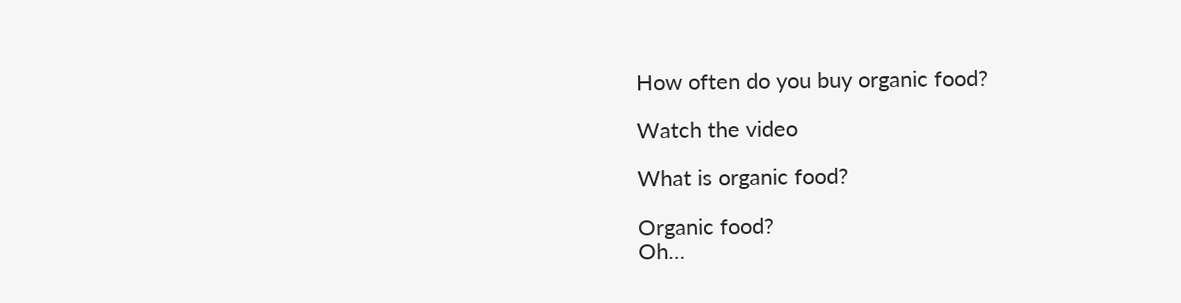How often do you buy organic food?

Watch the video

What is organic food?

Organic food?
Oh…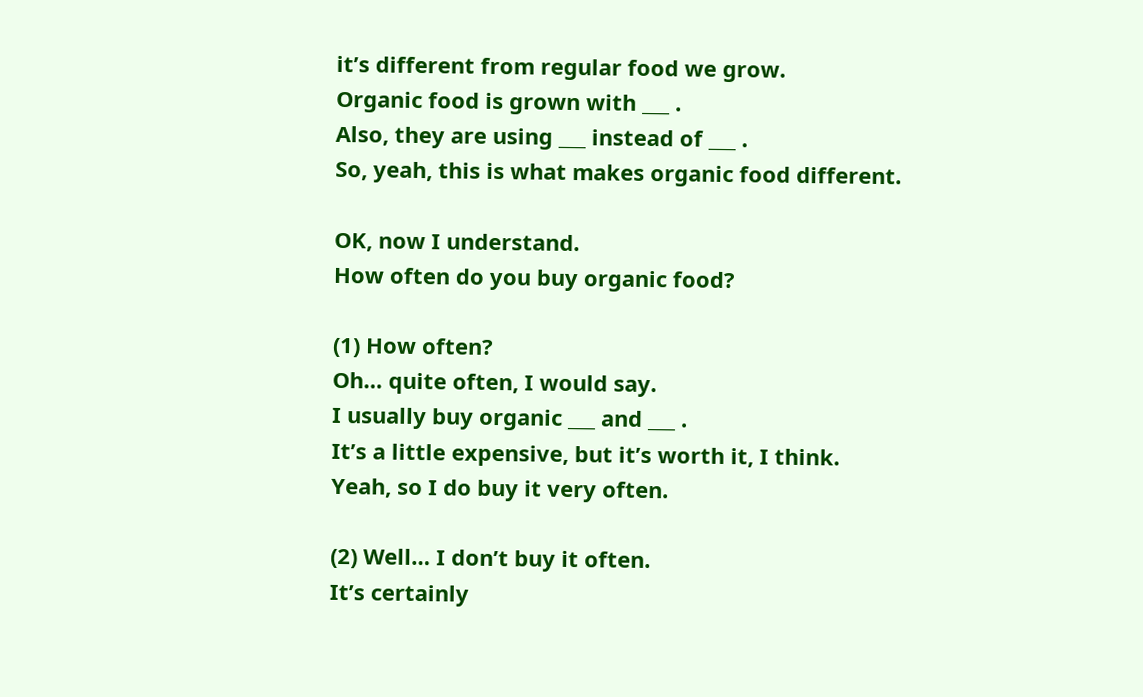it’s different from regular food we grow.
Organic food is grown with ___ .
Also, they are using ___ instead of ___ .
So, yeah, this is what makes organic food different.

OK, now I understand.
How often do you buy organic food?

(1) How often?
Oh… quite often, I would say.
I usually buy organic ___ and ___ .
It’s a little expensive, but it’s worth it, I think.
Yeah, so I do buy it very often.

(2) Well… I don’t buy it often.
It’s certainly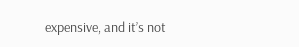expensive, and it’s not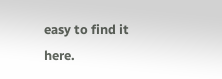easy to find it here.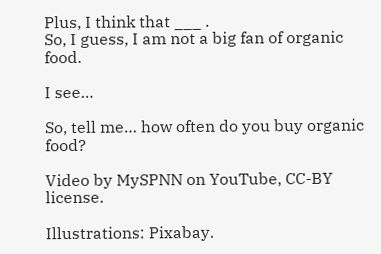Plus, I think that ___ .
So, I guess, I am not a big fan of organic food.

I see…

So, tell me… how often do you buy organic food?

Video by MySPNN on YouTube, CC-BY license.

Illustrations: Pixabay.